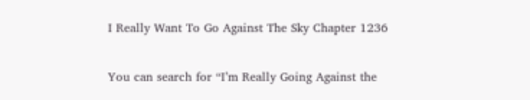I Really Want To Go Against The Sky Chapter 1236

You can search for “I’m Really Going Against the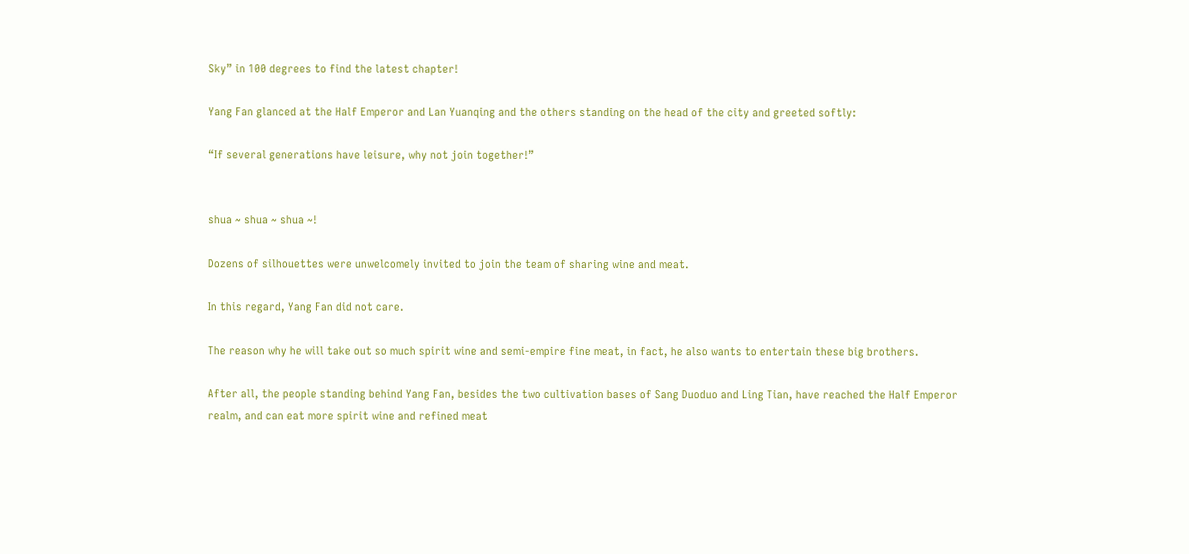Sky” in 100 degrees to find the latest chapter!

Yang Fan glanced at the Half Emperor and Lan Yuanqing and the others standing on the head of the city and greeted softly:

“If several generations have leisure, why not join together!”


shua ~ shua ~ shua ~!

Dozens of silhouettes were unwelcomely invited to join the team of sharing wine and meat.

In this regard, Yang Fan did not care.

The reason why he will take out so much spirit wine and semi-empire fine meat, in fact, he also wants to entertain these big brothers.

After all, the people standing behind Yang Fan, besides the two cultivation bases of Sang Duoduo and Ling Tian, have reached the Half Emperor realm, and can eat more spirit wine and refined meat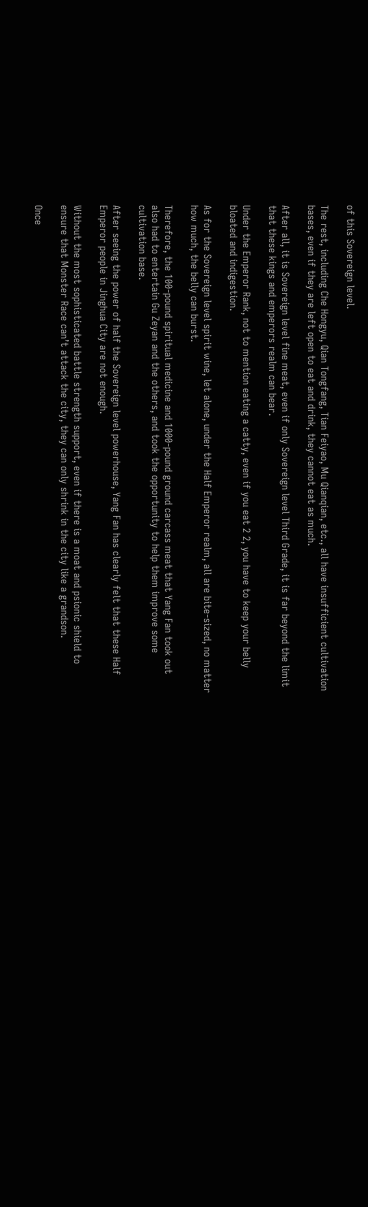of this Sovereign level.

The rest, including Che Hongyu, Qian Tongfang, Tian Feiyao, Mu Qianqian, etc., all have insufficient cultivation bases, even if they are left open to eat and drink, they cannot eat as much.

After all, it is Sovereign level fine meat, even if only Sovereign level Third Grade, it is far beyond the limit that these kings and emperors realm can bear.

Under the Emperor Rank, not to mention eating a catty, even if you eat 2 2, you have to keep your belly bloated and indigestion.

As for the Sovereign level spirit wine, let alone, under the Half Emperor realm, all are bite-sized, no matter how much, the belly can burst.

Therefore, the 100-pound spiritual medicine and 1000-pound ground carcass meat that Yang Fan took out also had to entertain Gu Zeyan and the others, and took the opportunity to help them improve some cultivation base.

After seeing the power of half the Sovereign level powerhouse, Yang Fan has clearly felt that these Half Emperor people in Jinghua City are not enough.

Without the most sophisticated battle strength support, even if there is a moat and psionic shield to ensure that Monster Race can’t attack the city, they can only shrink in the city like a grandson.

Once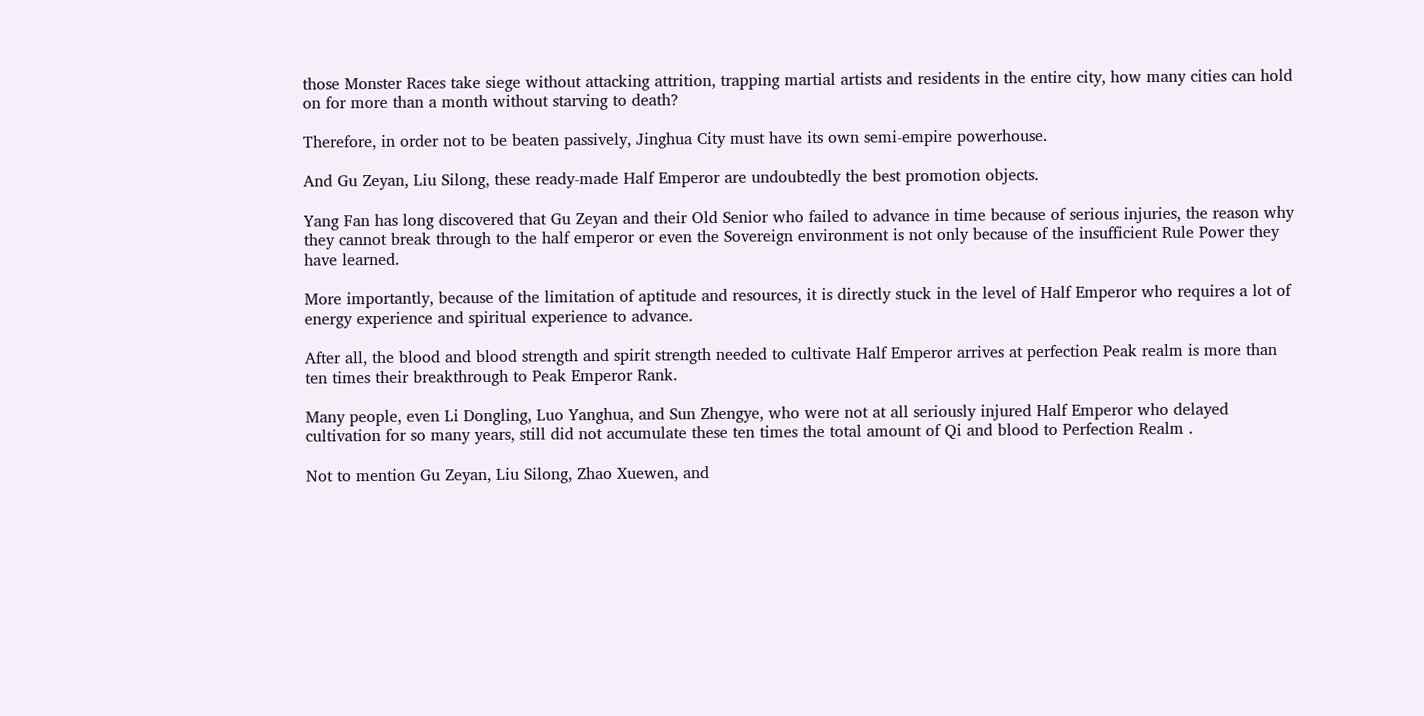those Monster Races take siege without attacking attrition, trapping martial artists and residents in the entire city, how many cities can hold on for more than a month without starving to death?

Therefore, in order not to be beaten passively, Jinghua City must have its own semi-empire powerhouse.

And Gu Zeyan, Liu Silong, these ready-made Half Emperor are undoubtedly the best promotion objects.

Yang Fan has long discovered that Gu Zeyan and their Old Senior who failed to advance in time because of serious injuries, the reason why they cannot break through to the half emperor or even the Sovereign environment is not only because of the insufficient Rule Power they have learned.

More importantly, because of the limitation of aptitude and resources, it is directly stuck in the level of Half Emperor who requires a lot of energy experience and spiritual experience to advance.

After all, the blood and blood strength and spirit strength needed to cultivate Half Emperor arrives at perfection Peak realm is more than ten times their breakthrough to Peak Emperor Rank.

Many people, even Li Dongling, Luo Yanghua, and Sun Zhengye, who were not at all seriously injured Half Emperor who delayed cultivation for so many years, still did not accumulate these ten times the total amount of Qi and blood to Perfection Realm .

Not to mention Gu Zeyan, Liu Silong, Zhao Xuewen, and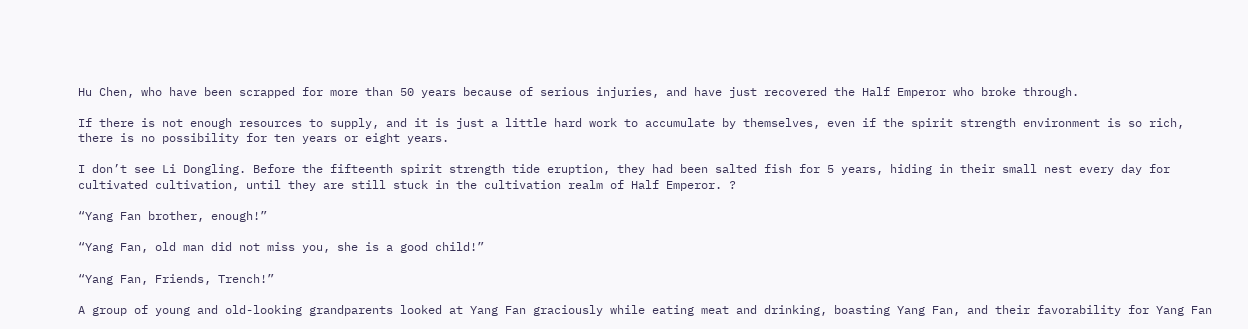Hu Chen, who have been scrapped for more than 50 years because of serious injuries, and have just recovered the Half Emperor who broke through.

If there is not enough resources to supply, and it is just a little hard work to accumulate by themselves, even if the spirit strength environment is so rich, there is no possibility for ten years or eight years.

I don’t see Li Dongling. Before the fifteenth spirit strength tide eruption, they had been salted fish for 5 years, hiding in their small nest every day for cultivated cultivation, until they are still stuck in the cultivation realm of Half Emperor. ?

“Yang Fan brother, enough!”

“Yang Fan, old man did not miss you, she is a good child!”

“Yang Fan, Friends, Trench!”

A group of young and old-looking grandparents looked at Yang Fan graciously while eating meat and drinking, boasting Yang Fan, and their favorability for Yang Fan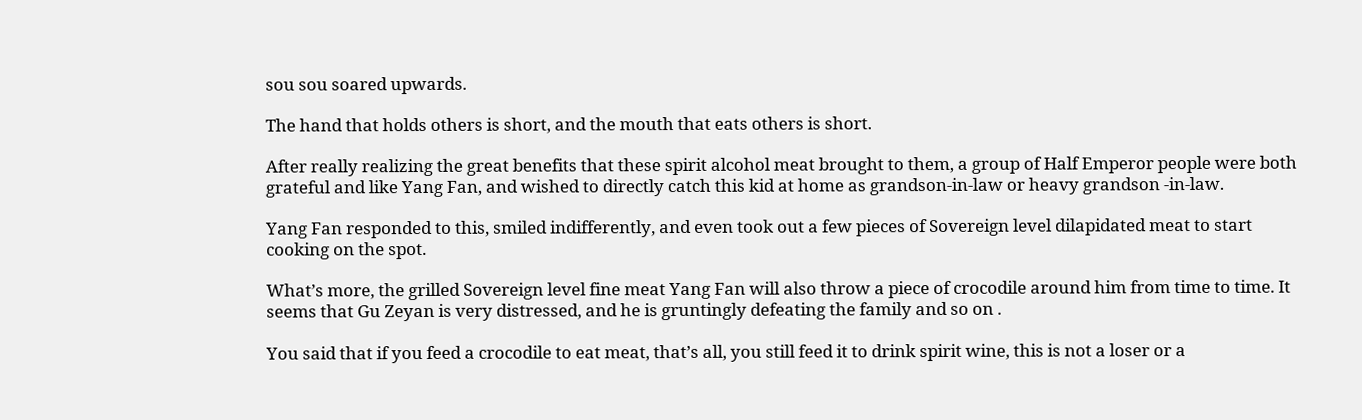sou sou soared upwards.

The hand that holds others is short, and the mouth that eats others is short.

After really realizing the great benefits that these spirit alcohol meat brought to them, a group of Half Emperor people were both grateful and like Yang Fan, and wished to directly catch this kid at home as grandson-in-law or heavy grandson -in-law.

Yang Fan responded to this, smiled indifferently, and even took out a few pieces of Sovereign level dilapidated meat to start cooking on the spot.

What’s more, the grilled Sovereign level fine meat Yang Fan will also throw a piece of crocodile around him from time to time. It seems that Gu Zeyan is very distressed, and he is gruntingly defeating the family and so on .

You said that if you feed a crocodile to eat meat, that’s all, you still feed it to drink spirit wine, this is not a loser or a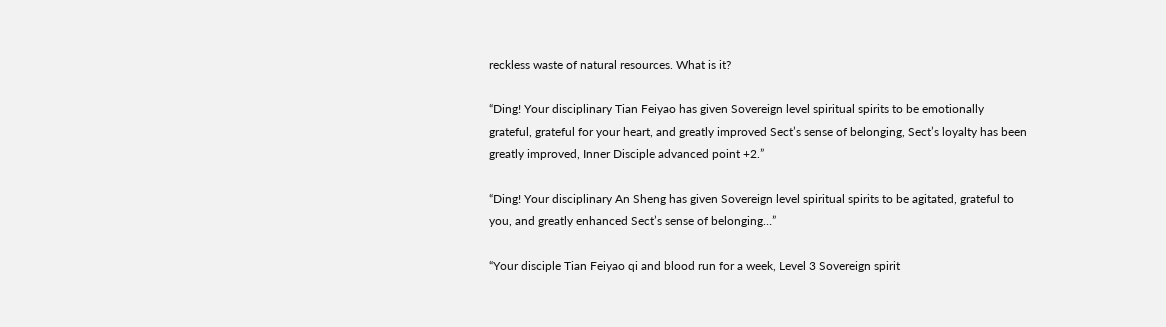reckless waste of natural resources. What is it?

“Ding! Your disciplinary Tian Feiyao has given Sovereign level spiritual spirits to be emotionally grateful, grateful for your heart, and greatly improved Sect’s sense of belonging, Sect’s loyalty has been greatly improved, Inner Disciple advanced point +2.”

“Ding! Your disciplinary An Sheng has given Sovereign level spiritual spirits to be agitated, grateful to you, and greatly enhanced Sect’s sense of belonging…”

“Your disciple Tian Feiyao qi and blood run for a week, Level 3 Sovereign spirit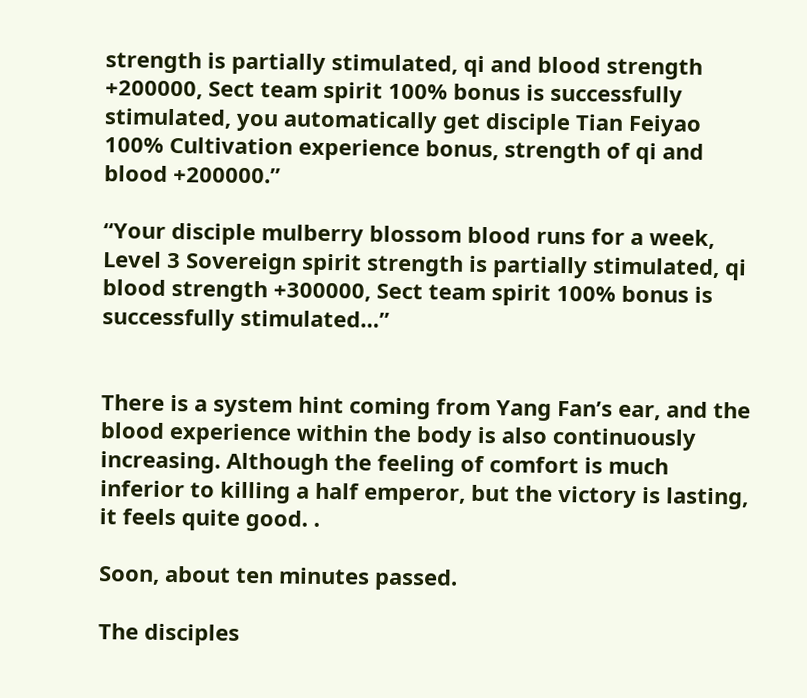strength is partially stimulated, qi and blood strength +200000, Sect team spirit 100% bonus is successfully stimulated, you automatically get disciple Tian Feiyao 100% Cultivation experience bonus, strength of qi and blood +200000.”

“Your disciple mulberry blossom blood runs for a week, Level 3 Sovereign spirit strength is partially stimulated, qi blood strength +300000, Sect team spirit 100% bonus is successfully stimulated…”


There is a system hint coming from Yang Fan’s ear, and the blood experience within the body is also continuously increasing. Although the feeling of comfort is much inferior to killing a half emperor, but the victory is lasting, it feels quite good. .

Soon, about ten minutes passed.

The disciples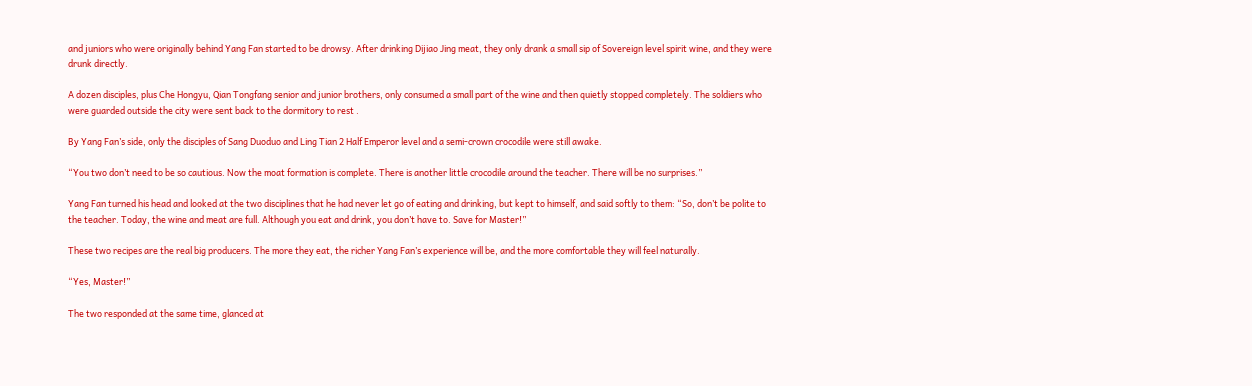and juniors who were originally behind Yang Fan started to be drowsy. After drinking Dijiao Jing meat, they only drank a small sip of Sovereign level spirit wine, and they were drunk directly.

A dozen disciples, plus Che Hongyu, Qian Tongfang senior and junior brothers, only consumed a small part of the wine and then quietly stopped completely. The soldiers who were guarded outside the city were sent back to the dormitory to rest .

By Yang Fan’s side, only the disciples of Sang Duoduo and Ling Tian 2 Half Emperor level and a semi-crown crocodile were still awake.

“You two don’t need to be so cautious. Now the moat formation is complete. There is another little crocodile around the teacher. There will be no surprises.”

Yang Fan turned his head and looked at the two disciplines that he had never let go of eating and drinking, but kept to himself, and said softly to them: “So, don’t be polite to the teacher. Today, the wine and meat are full. Although you eat and drink, you don’t have to. Save for Master!”

These two recipes are the real big producers. The more they eat, the richer Yang Fan’s experience will be, and the more comfortable they will feel naturally.

“Yes, Master!”

The two responded at the same time, glanced at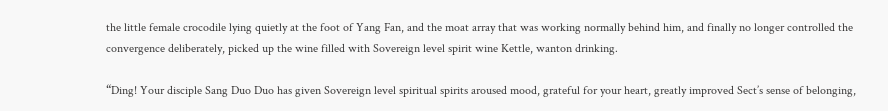the little female crocodile lying quietly at the foot of Yang Fan, and the moat array that was working normally behind him, and finally no longer controlled the convergence deliberately, picked up the wine filled with Sovereign level spirit wine Kettle, wanton drinking.

“Ding! Your disciple Sang Duo Duo has given Sovereign level spiritual spirits aroused mood, grateful for your heart, greatly improved Sect’s sense of belonging,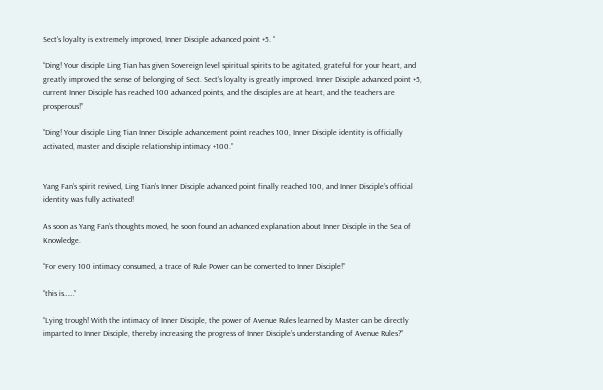Sect’s loyalty is extremely improved, Inner Disciple advanced point +5. “

“Ding! Your disciple Ling Tian has given Sovereign level spiritual spirits to be agitated, grateful for your heart, and greatly improved the sense of belonging of Sect. Sect’s loyalty is greatly improved. Inner Disciple advanced point +5, current Inner Disciple has reached 100 advanced points, and the disciples are at heart, and the teachers are prosperous!”

“Ding! Your disciple Ling Tian Inner Disciple advancement point reaches 100, Inner Disciple identity is officially activated, master and disciple relationship intimacy +100.”


Yang Fan’s spirit revived, Ling Tian’s Inner Disciple advanced point finally reached 100, and Inner Disciple’s official identity was fully activated!

As soon as Yang Fan’s thoughts moved, he soon found an advanced explanation about Inner Disciple in the Sea of Knowledge.

“For every 100 intimacy consumed, a trace of Rule Power can be converted to Inner Disciple!”

“this is……”

“Lying trough! With the intimacy of Inner Disciple, the power of Avenue Rules learned by Master can be directly imparted to Inner Disciple, thereby increasing the progress of Inner Disciple’s understanding of Avenue Rules?”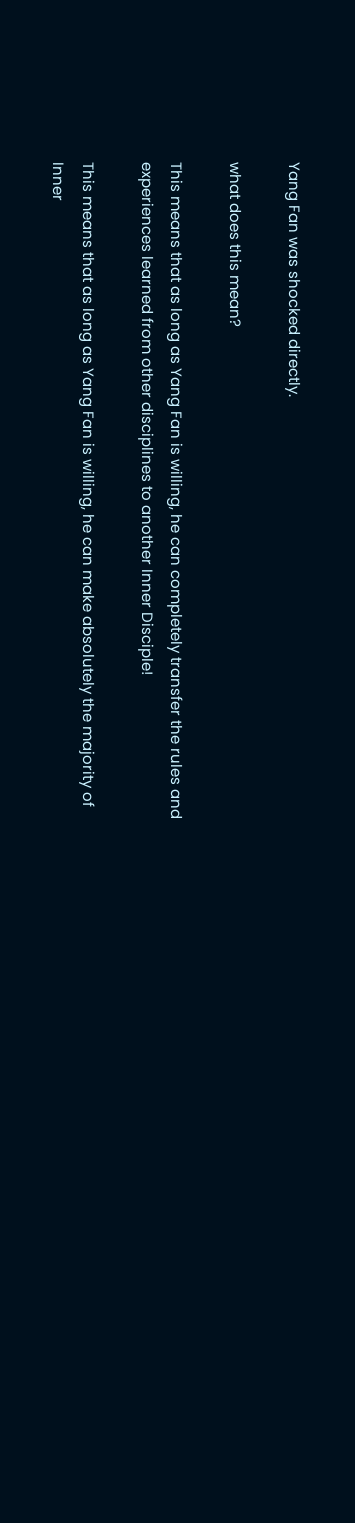Yang Fan was shocked directly.

what does this mean?

This means that as long as Yang Fan is willing, he can completely transfer the rules and experiences learned from other disciplines to another Inner Disciple!

This means that as long as Yang Fan is willing, he can make absolutely the majority of Inner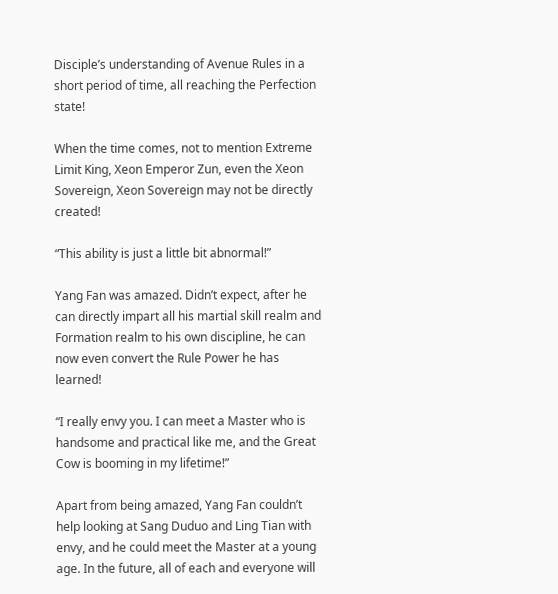Disciple’s understanding of Avenue Rules in a short period of time, all reaching the Perfection state!

When the time comes, not to mention Extreme Limit King, Xeon Emperor Zun, even the Xeon Sovereign, Xeon Sovereign may not be directly created!

“This ability is just a little bit abnormal!”

Yang Fan was amazed. Didn’t expect, after he can directly impart all his martial skill realm and Formation realm to his own discipline, he can now even convert the Rule Power he has learned!

“I really envy you. I can meet a Master who is handsome and practical like me, and the Great Cow is booming in my lifetime!”

Apart from being amazed, Yang Fan couldn’t help looking at Sang Duduo and Ling Tian with envy, and he could meet the Master at a young age. In the future, all of each and everyone will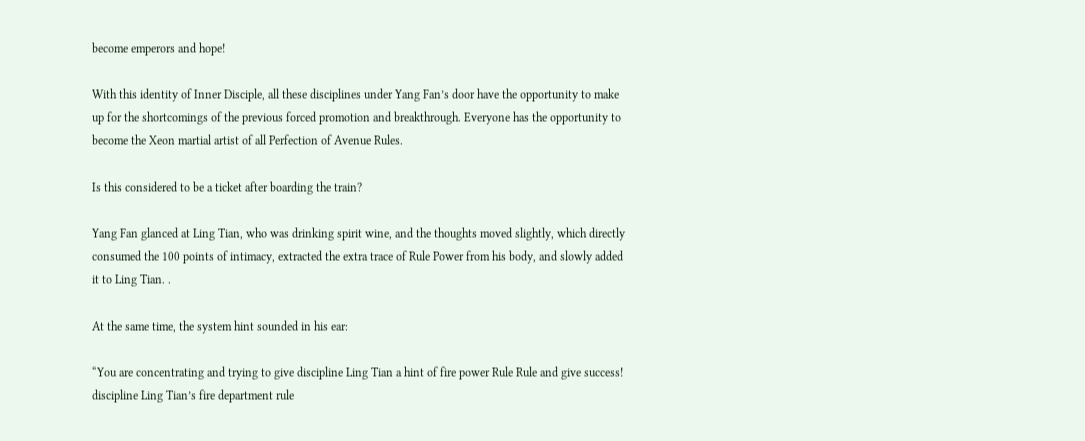become emperors and hope!

With this identity of Inner Disciple, all these disciplines under Yang Fan’s door have the opportunity to make up for the shortcomings of the previous forced promotion and breakthrough. Everyone has the opportunity to become the Xeon martial artist of all Perfection of Avenue Rules.

Is this considered to be a ticket after boarding the train?

Yang Fan glanced at Ling Tian, who was drinking spirit wine, and the thoughts moved slightly, which directly consumed the 100 points of intimacy, extracted the extra trace of Rule Power from his body, and slowly added it to Ling Tian. .

At the same time, the system hint sounded in his ear:

“You are concentrating and trying to give discipline Ling Tian a hint of fire power Rule Rule and give success! discipline Ling Tian’s fire department rule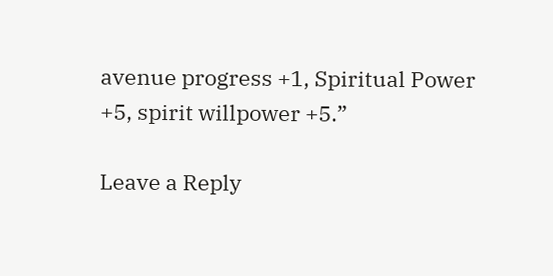avenue progress +1, Spiritual Power +5, spirit willpower +5.”

Leave a Reply